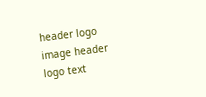header logo image header logo text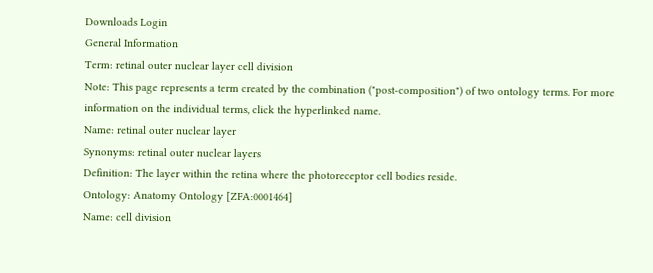Downloads Login
General Information
Term: retinal outer nuclear layer cell division
Note: This page represents a term created by the combination ("post-composition") of two ontology terms. For more information on the individual terms, click the hyperlinked name.
Name: retinal outer nuclear layer
Synonyms: retinal outer nuclear layers
Definition: The layer within the retina where the photoreceptor cell bodies reside.
Ontology: Anatomy Ontology [ZFA:0001464]
Name: cell division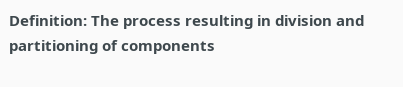Definition: The process resulting in division and partitioning of components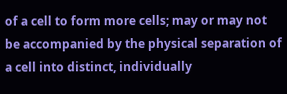of a cell to form more cells; may or may not be accompanied by the physical separation of a cell into distinct, individually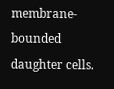membrane-bounded daughter cells.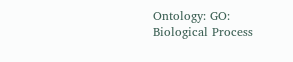Ontology: GO: Biological Process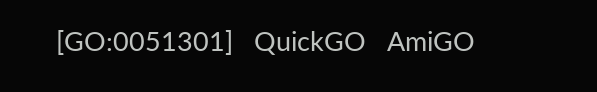[GO:0051301]   QuickGO   AmiGO